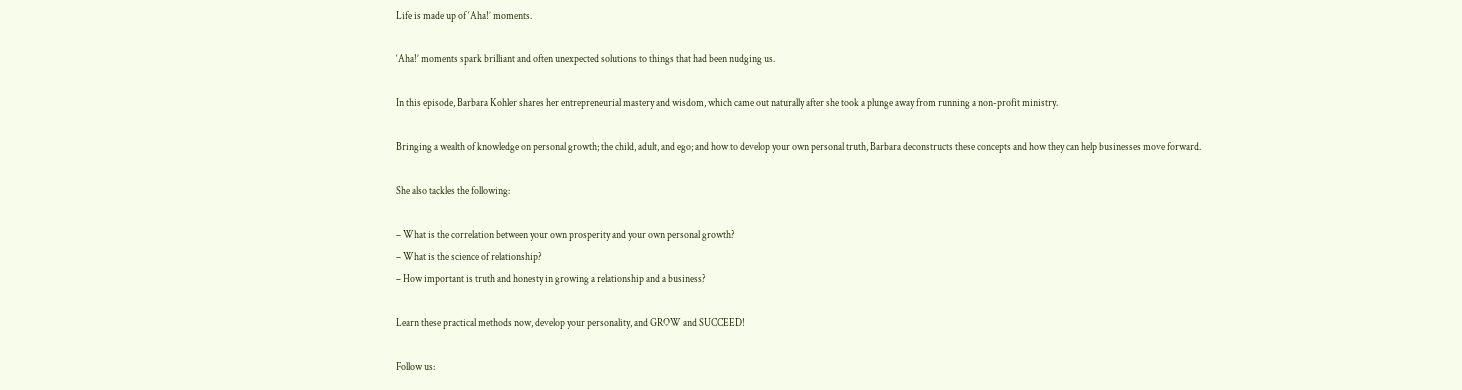Life is made up of ‘Aha!’ moments.

‘Aha!’ moments spark brilliant and often unexpected solutions to things that had been nudging us.

In this episode, Barbara Kohler shares her entrepreneurial mastery and wisdom, which came out naturally after she took a plunge away from running a non-profit ministry.

Bringing a wealth of knowledge on personal growth; the child, adult, and ego; and how to develop your own personal truth, Barbara deconstructs these concepts and how they can help businesses move forward.

She also tackles the following:

– What is the correlation between your own prosperity and your own personal growth?
– What is the science of relationship?
– How important is truth and honesty in growing a relationship and a business?

Learn these practical methods now, develop your personality, and GROW and SUCCEED!

Follow us: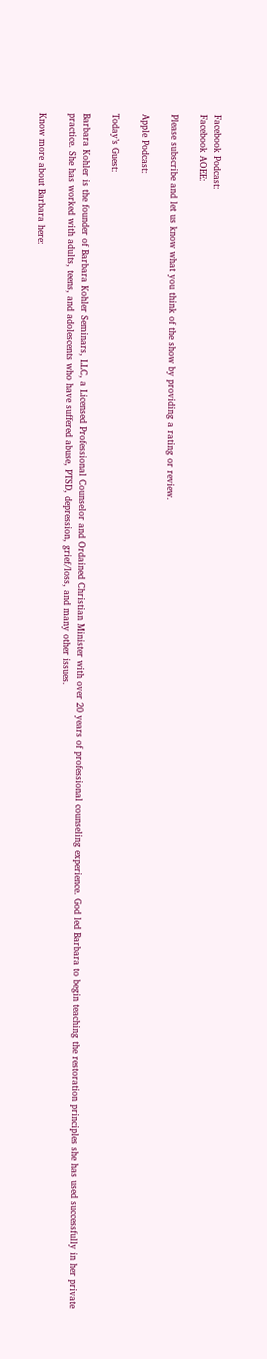Facebook Podcast:
Facebook AOEE:

Please subscribe and let us know what you think of the show by providing a rating or review.

Apple Podcast:

Today’s Guest:

Barbara Kohler is the founder of Barbara Kohler Seminars, LLC, a Licensed Professional Counselor and Ordained Christian Minister with over 20 years of professional counseling experience. God led Barbara to begin teaching the restoration principles she has used successfully in her private practice. She has worked with adults, teens, and adolescents who have suffered abuse, PTSD, depression, grief/loss, and many other issues.

Know more about Barbara here: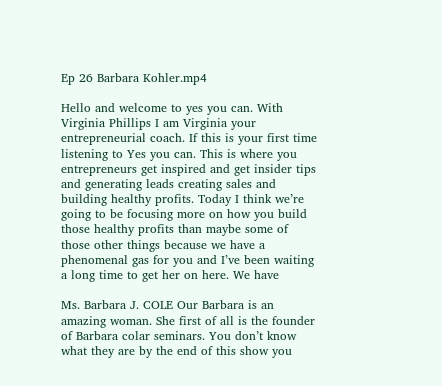Ep 26 Barbara Kohler.mp4

Hello and welcome to yes you can. With Virginia Phillips I am Virginia your entrepreneurial coach. If this is your first time listening to Yes you can. This is where you entrepreneurs get inspired and get insider tips and generating leads creating sales and building healthy profits. Today I think we’re going to be focusing more on how you build those healthy profits than maybe some of those other things because we have a phenomenal gas for you and I’ve been waiting a long time to get her on here. We have

Ms. Barbara J. COLE Our Barbara is an amazing woman. She first of all is the founder of Barbara colar seminars. You don’t know what they are by the end of this show you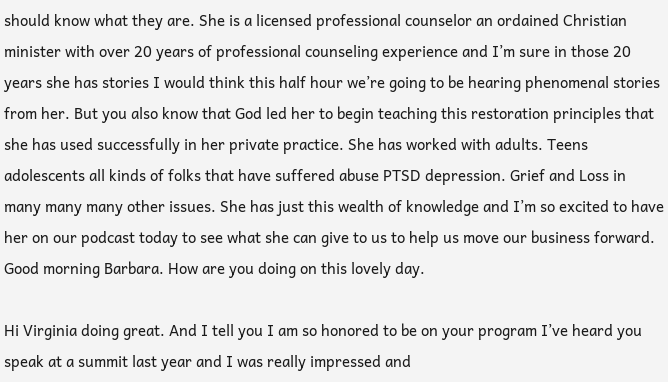should know what they are. She is a licensed professional counselor an ordained Christian minister with over 20 years of professional counseling experience and I’m sure in those 20 years she has stories I would think this half hour we’re going to be hearing phenomenal stories from her. But you also know that God led her to begin teaching this restoration principles that she has used successfully in her private practice. She has worked with adults. Teens adolescents all kinds of folks that have suffered abuse PTSD depression. Grief and Loss in many many many other issues. She has just this wealth of knowledge and I’m so excited to have her on our podcast today to see what she can give to us to help us move our business forward. Good morning Barbara. How are you doing on this lovely day.

Hi Virginia doing great. And I tell you I am so honored to be on your program I’ve heard you speak at a summit last year and I was really impressed and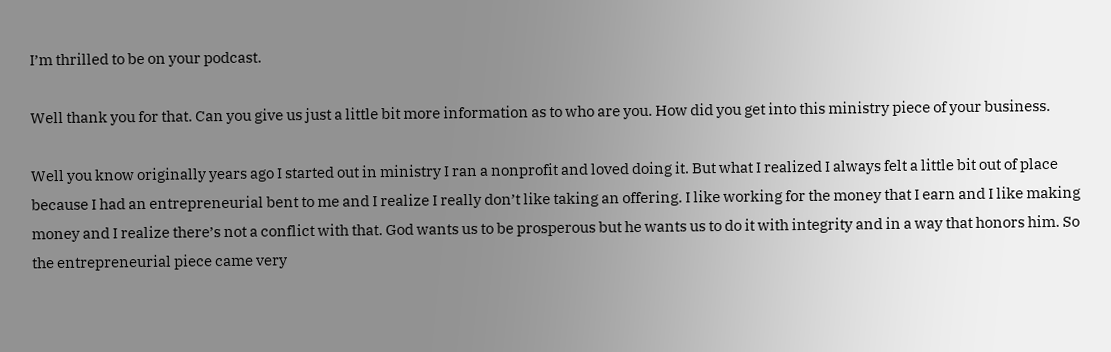I’m thrilled to be on your podcast.

Well thank you for that. Can you give us just a little bit more information as to who are you. How did you get into this ministry piece of your business.

Well you know originally years ago I started out in ministry I ran a nonprofit and loved doing it. But what I realized I always felt a little bit out of place because I had an entrepreneurial bent to me and I realize I really don’t like taking an offering. I like working for the money that I earn and I like making money and I realize there’s not a conflict with that. God wants us to be prosperous but he wants us to do it with integrity and in a way that honors him. So the entrepreneurial piece came very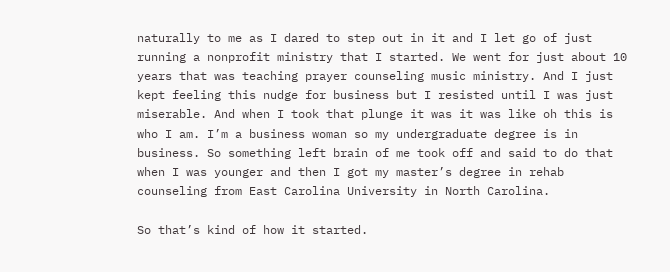naturally to me as I dared to step out in it and I let go of just running a nonprofit ministry that I started. We went for just about 10 years that was teaching prayer counseling music ministry. And I just kept feeling this nudge for business but I resisted until I was just miserable. And when I took that plunge it was it was like oh this is who I am. I’m a business woman so my undergraduate degree is in business. So something left brain of me took off and said to do that when I was younger and then I got my master’s degree in rehab counseling from East Carolina University in North Carolina.

So that’s kind of how it started.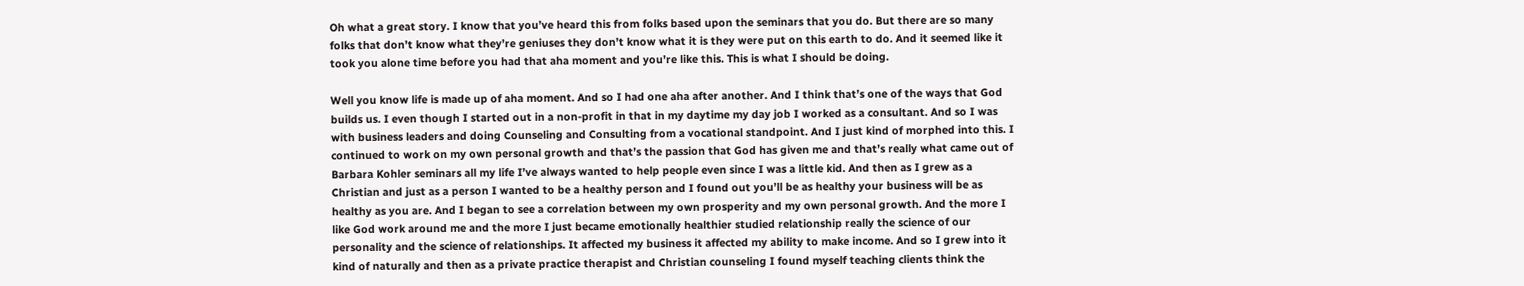Oh what a great story. I know that you’ve heard this from folks based upon the seminars that you do. But there are so many folks that don’t know what they’re geniuses they don’t know what it is they were put on this earth to do. And it seemed like it took you alone time before you had that aha moment and you’re like this. This is what I should be doing.

Well you know life is made up of aha moment. And so I had one aha after another. And I think that’s one of the ways that God builds us. I even though I started out in a non-profit in that in my daytime my day job I worked as a consultant. And so I was with business leaders and doing Counseling and Consulting from a vocational standpoint. And I just kind of morphed into this. I continued to work on my own personal growth and that’s the passion that God has given me and that’s really what came out of Barbara Kohler seminars all my life I’ve always wanted to help people even since I was a little kid. And then as I grew as a Christian and just as a person I wanted to be a healthy person and I found out you’ll be as healthy your business will be as healthy as you are. And I began to see a correlation between my own prosperity and my own personal growth. And the more I like God work around me and the more I just became emotionally healthier studied relationship really the science of our personality and the science of relationships. It affected my business it affected my ability to make income. And so I grew into it kind of naturally and then as a private practice therapist and Christian counseling I found myself teaching clients think the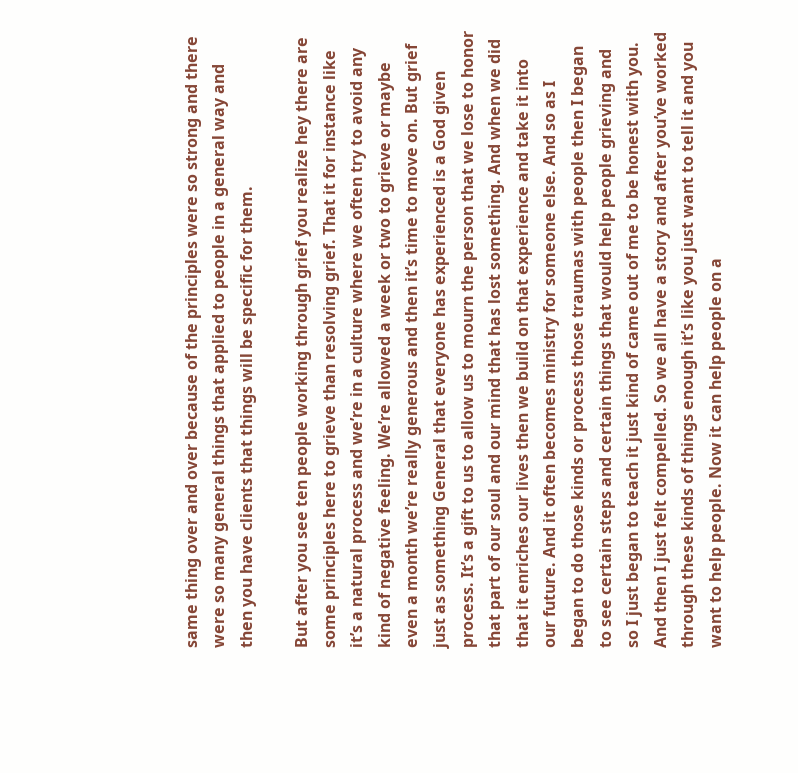same thing over and over because of the principles were so strong and there were so many general things that applied to people in a general way and then you have clients that things will be specific for them.

But after you see ten people working through grief you realize hey there are some principles here to grieve than resolving grief. That it for instance like it’s a natural process and we’re in a culture where we often try to avoid any kind of negative feeling. We’re allowed a week or two to grieve or maybe even a month we’re really generous and then it’s time to move on. But grief just as something General that everyone has experienced is a God given process. It’s a gift to us to allow us to mourn the person that we lose to honor that part of our soul and our mind that has lost something. And when we did that it enriches our lives then we build on that experience and take it into our future. And it often becomes ministry for someone else. And so as I began to do those kinds or process those traumas with people then I began to see certain steps and certain things that would help people grieving and so I just began to teach it just kind of came out of me to be honest with you. And then I just felt compelled. So we all have a story and after you’ve worked through these kinds of things enough it’s like you just want to tell it and you want to help people. Now it can help people on a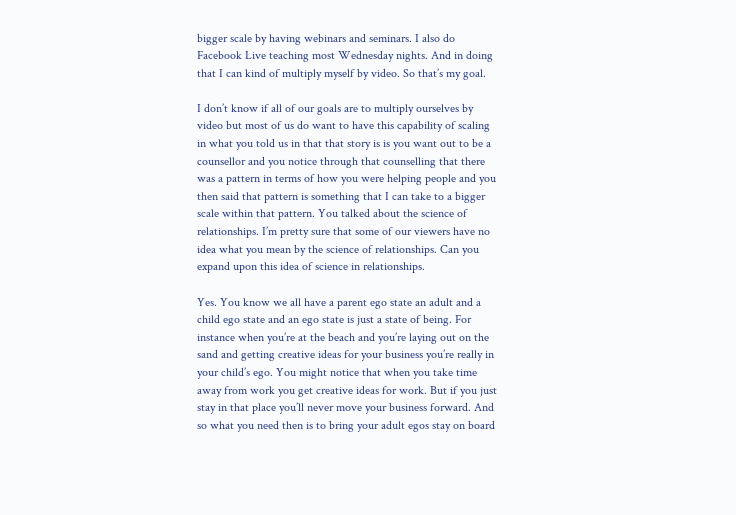bigger scale by having webinars and seminars. I also do Facebook Live teaching most Wednesday nights. And in doing that I can kind of multiply myself by video. So that’s my goal.

I don’t know if all of our goals are to multiply ourselves by video but most of us do want to have this capability of scaling in what you told us in that that story is is you want out to be a counsellor and you notice through that counselling that there was a pattern in terms of how you were helping people and you then said that pattern is something that I can take to a bigger scale within that pattern. You talked about the science of relationships. I’m pretty sure that some of our viewers have no idea what you mean by the science of relationships. Can you expand upon this idea of science in relationships.

Yes. You know we all have a parent ego state an adult and a child ego state and an ego state is just a state of being. For instance when you’re at the beach and you’re laying out on the sand and getting creative ideas for your business you’re really in your child’s ego. You might notice that when you take time away from work you get creative ideas for work. But if you just stay in that place you’ll never move your business forward. And so what you need then is to bring your adult egos stay on board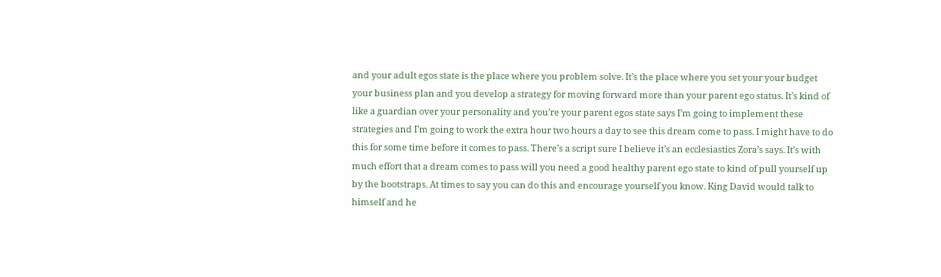and your adult egos state is the place where you problem solve. It’s the place where you set your your budget your business plan and you develop a strategy for moving forward more than your parent ego status. It’s kind of like a guardian over your personality and you’re your parent egos state says I’m going to implement these strategies and I’m going to work the extra hour two hours a day to see this dream come to pass. I might have to do this for some time before it comes to pass. There’s a script sure I believe it’s an ecclesiastics Zora’s says. It’s with much effort that a dream comes to pass will you need a good healthy parent ego state to kind of pull yourself up by the bootstraps. At times to say you can do this and encourage yourself you know. King David would talk to himself and he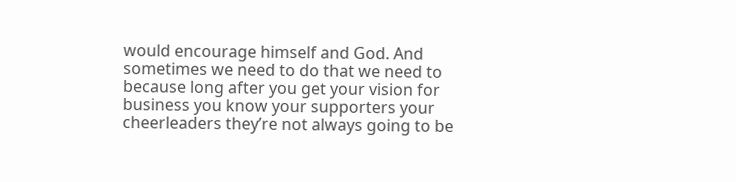would encourage himself and God. And sometimes we need to do that we need to because long after you get your vision for business you know your supporters your cheerleaders they’re not always going to be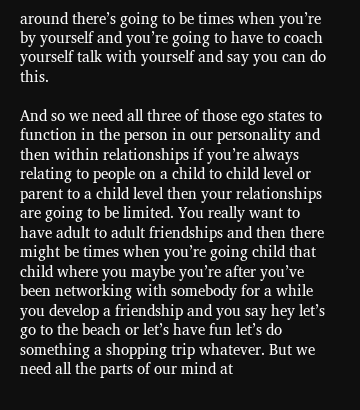around there’s going to be times when you’re by yourself and you’re going to have to coach yourself talk with yourself and say you can do this.

And so we need all three of those ego states to function in the person in our personality and then within relationships if you’re always relating to people on a child to child level or parent to a child level then your relationships are going to be limited. You really want to have adult to adult friendships and then there might be times when you’re going child that child where you maybe you’re after you’ve been networking with somebody for a while you develop a friendship and you say hey let’s go to the beach or let’s have fun let’s do something a shopping trip whatever. But we need all the parts of our mind at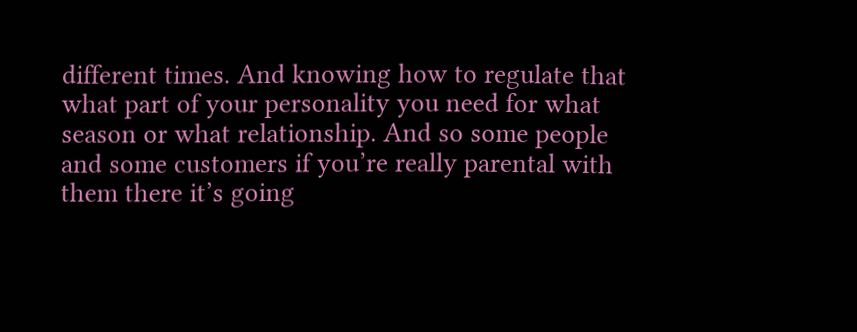different times. And knowing how to regulate that what part of your personality you need for what season or what relationship. And so some people and some customers if you’re really parental with them there it’s going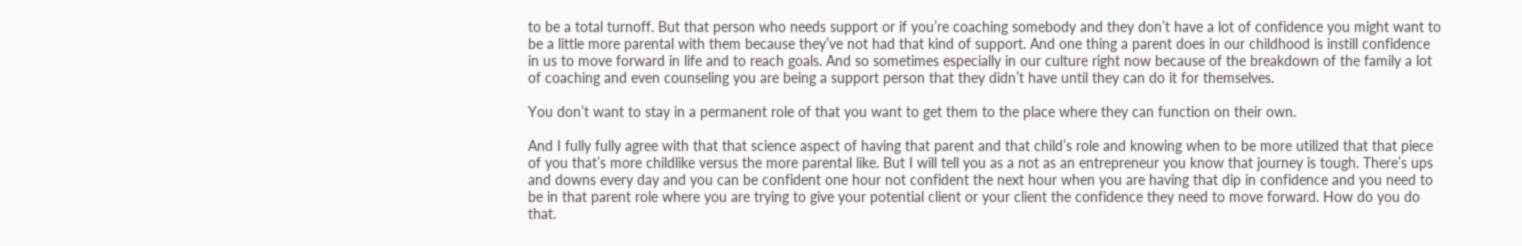to be a total turnoff. But that person who needs support or if you’re coaching somebody and they don’t have a lot of confidence you might want to be a little more parental with them because they’ve not had that kind of support. And one thing a parent does in our childhood is instill confidence in us to move forward in life and to reach goals. And so sometimes especially in our culture right now because of the breakdown of the family a lot of coaching and even counseling you are being a support person that they didn’t have until they can do it for themselves.

You don’t want to stay in a permanent role of that you want to get them to the place where they can function on their own.

And I fully fully agree with that that science aspect of having that parent and that child’s role and knowing when to be more utilized that that piece of you that’s more childlike versus the more parental like. But I will tell you as a not as an entrepreneur you know that journey is tough. There’s ups and downs every day and you can be confident one hour not confident the next hour when you are having that dip in confidence and you need to be in that parent role where you are trying to give your potential client or your client the confidence they need to move forward. How do you do that.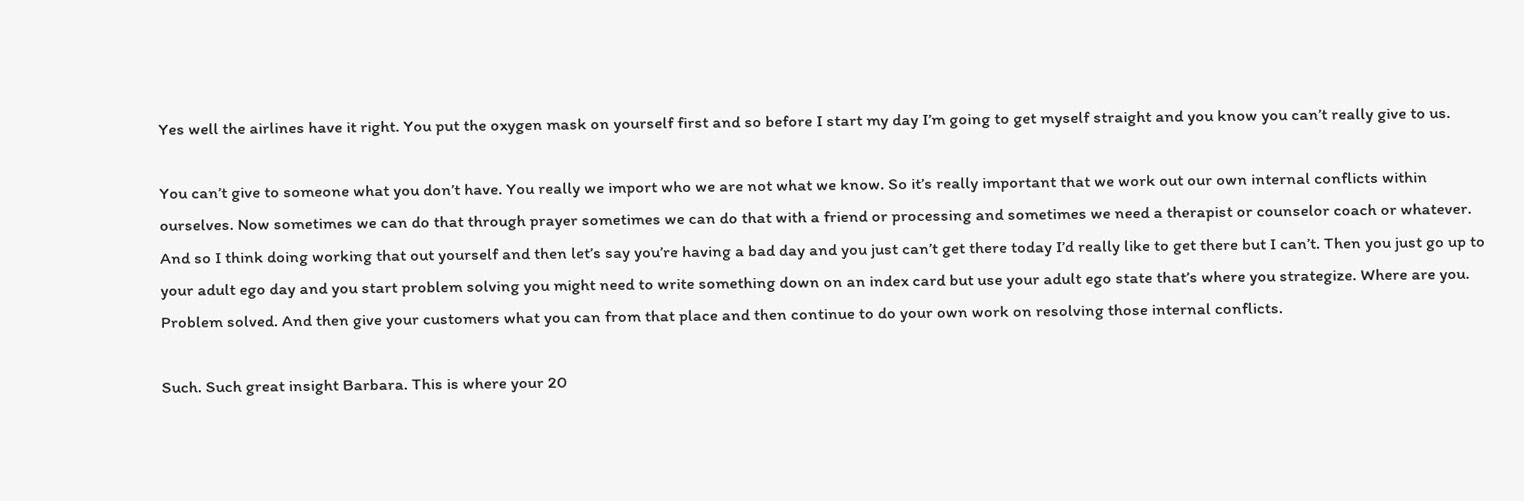Yes well the airlines have it right. You put the oxygen mask on yourself first and so before I start my day I’m going to get myself straight and you know you can’t really give to us.

You can’t give to someone what you don’t have. You really we import who we are not what we know. So it’s really important that we work out our own internal conflicts within ourselves. Now sometimes we can do that through prayer sometimes we can do that with a friend or processing and sometimes we need a therapist or counselor coach or whatever. And so I think doing working that out yourself and then let’s say you’re having a bad day and you just can’t get there today I’d really like to get there but I can’t. Then you just go up to your adult ego day and you start problem solving you might need to write something down on an index card but use your adult ego state that’s where you strategize. Where are you. Problem solved. And then give your customers what you can from that place and then continue to do your own work on resolving those internal conflicts.

Such. Such great insight Barbara. This is where your 20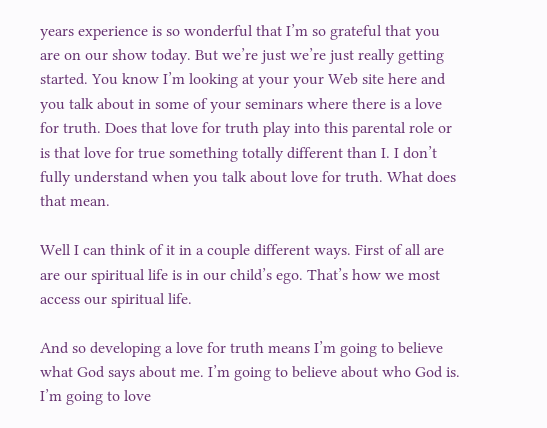years experience is so wonderful that I’m so grateful that you are on our show today. But we’re just we’re just really getting started. You know I’m looking at your your Web site here and you talk about in some of your seminars where there is a love for truth. Does that love for truth play into this parental role or is that love for true something totally different than I. I don’t fully understand when you talk about love for truth. What does that mean.

Well I can think of it in a couple different ways. First of all are are our spiritual life is in our child’s ego. That’s how we most access our spiritual life.

And so developing a love for truth means I’m going to believe what God says about me. I’m going to believe about who God is. I’m going to love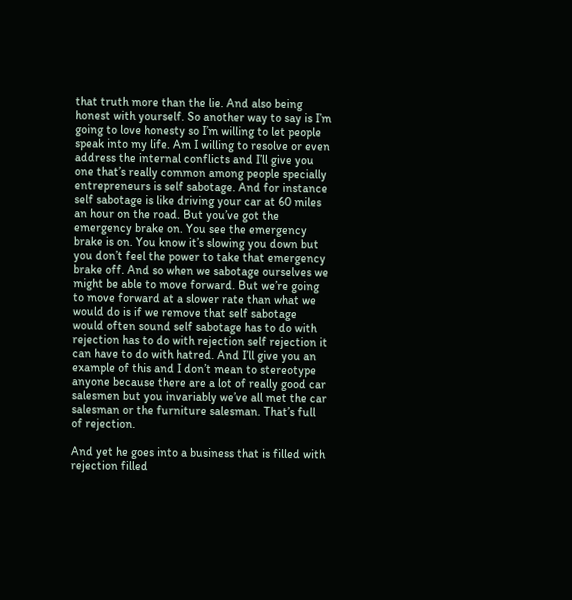that truth more than the lie. And also being honest with yourself. So another way to say is I’m going to love honesty so I’m willing to let people speak into my life. Am I willing to resolve or even address the internal conflicts and I’ll give you one that’s really common among people specially entrepreneurs is self sabotage. And for instance self sabotage is like driving your car at 60 miles an hour on the road. But you’ve got the emergency brake on. You see the emergency brake is on. You know it’s slowing you down but you don’t feel the power to take that emergency brake off. And so when we sabotage ourselves we might be able to move forward. But we’re going to move forward at a slower rate than what we would do is if we remove that self sabotage would often sound self sabotage has to do with rejection has to do with rejection self rejection it can have to do with hatred. And I’ll give you an example of this and I don’t mean to stereotype anyone because there are a lot of really good car salesmen but you invariably we’ve all met the car salesman or the furniture salesman. That’s full of rejection.

And yet he goes into a business that is filled with rejection filled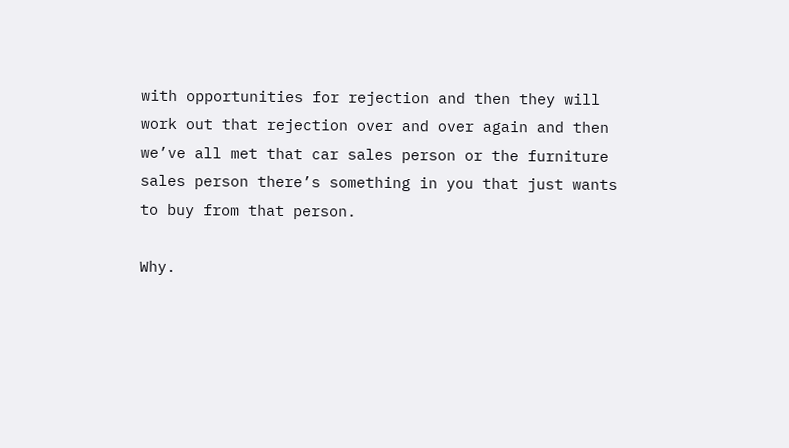with opportunities for rejection and then they will work out that rejection over and over again and then we’ve all met that car sales person or the furniture sales person there’s something in you that just wants to buy from that person.

Why.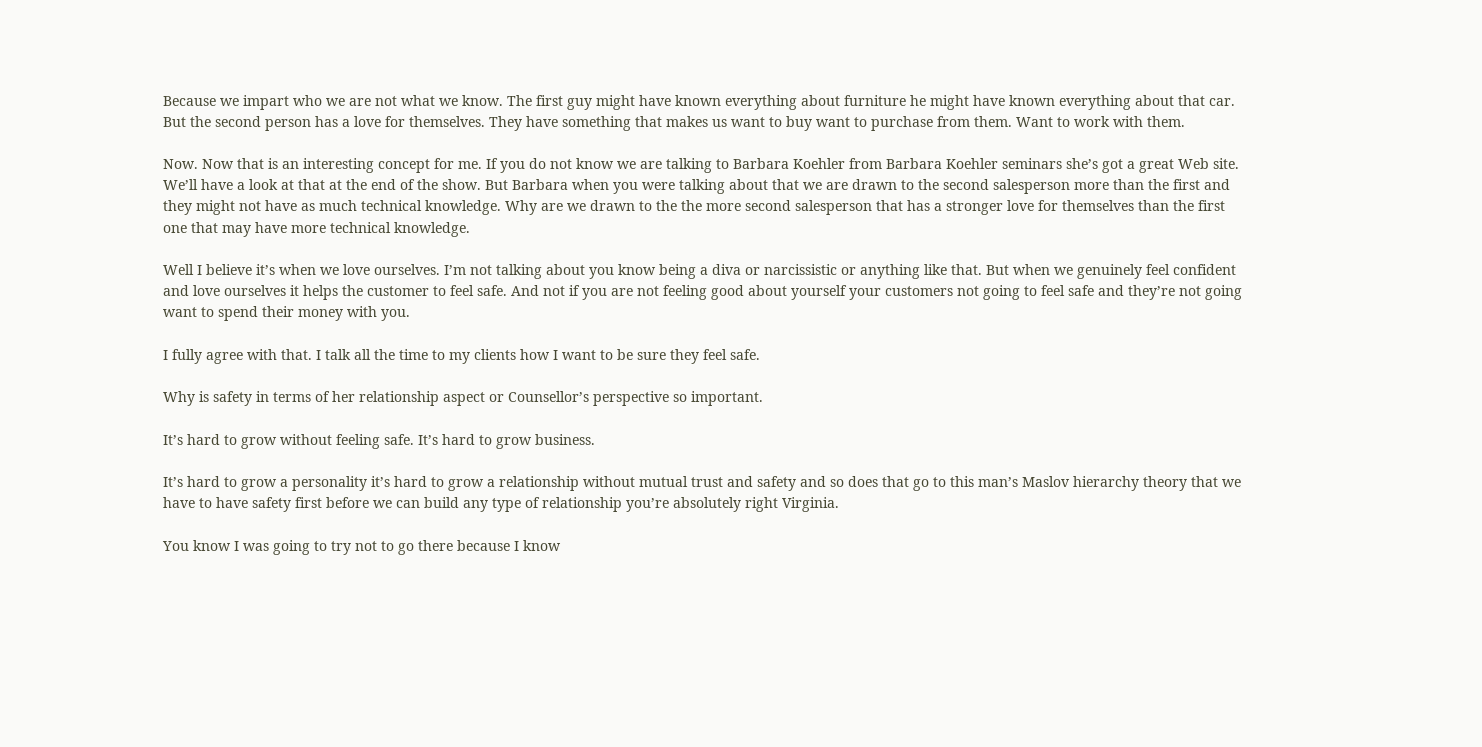Because we impart who we are not what we know. The first guy might have known everything about furniture he might have known everything about that car. But the second person has a love for themselves. They have something that makes us want to buy want to purchase from them. Want to work with them.

Now. Now that is an interesting concept for me. If you do not know we are talking to Barbara Koehler from Barbara Koehler seminars she’s got a great Web site. We’ll have a look at that at the end of the show. But Barbara when you were talking about that we are drawn to the second salesperson more than the first and they might not have as much technical knowledge. Why are we drawn to the the more second salesperson that has a stronger love for themselves than the first one that may have more technical knowledge.

Well I believe it’s when we love ourselves. I’m not talking about you know being a diva or narcissistic or anything like that. But when we genuinely feel confident and love ourselves it helps the customer to feel safe. And not if you are not feeling good about yourself your customers not going to feel safe and they’re not going want to spend their money with you.

I fully agree with that. I talk all the time to my clients how I want to be sure they feel safe.

Why is safety in terms of her relationship aspect or Counsellor’s perspective so important.

It’s hard to grow without feeling safe. It’s hard to grow business.

It’s hard to grow a personality it’s hard to grow a relationship without mutual trust and safety and so does that go to this man’s Maslov hierarchy theory that we have to have safety first before we can build any type of relationship you’re absolutely right Virginia.

You know I was going to try not to go there because I know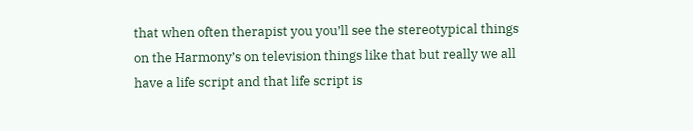that when often therapist you you’ll see the stereotypical things on the Harmony’s on television things like that but really we all have a life script and that life script is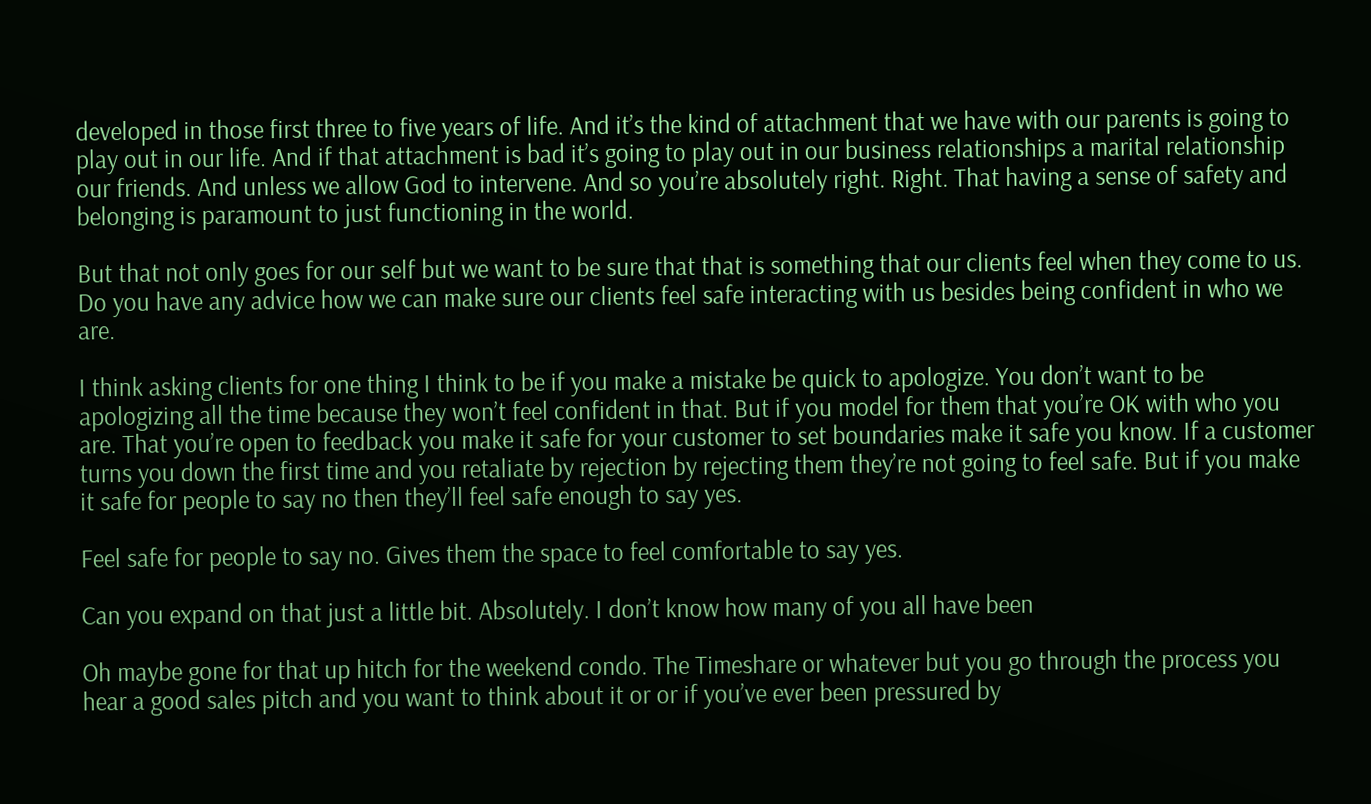developed in those first three to five years of life. And it’s the kind of attachment that we have with our parents is going to play out in our life. And if that attachment is bad it’s going to play out in our business relationships a marital relationship our friends. And unless we allow God to intervene. And so you’re absolutely right. Right. That having a sense of safety and belonging is paramount to just functioning in the world.

But that not only goes for our self but we want to be sure that that is something that our clients feel when they come to us. Do you have any advice how we can make sure our clients feel safe interacting with us besides being confident in who we are.

I think asking clients for one thing I think to be if you make a mistake be quick to apologize. You don’t want to be apologizing all the time because they won’t feel confident in that. But if you model for them that you’re OK with who you are. That you’re open to feedback you make it safe for your customer to set boundaries make it safe you know. If a customer turns you down the first time and you retaliate by rejection by rejecting them they’re not going to feel safe. But if you make it safe for people to say no then they’ll feel safe enough to say yes.

Feel safe for people to say no. Gives them the space to feel comfortable to say yes.

Can you expand on that just a little bit. Absolutely. I don’t know how many of you all have been

Oh maybe gone for that up hitch for the weekend condo. The Timeshare or whatever but you go through the process you hear a good sales pitch and you want to think about it or or if you’ve ever been pressured by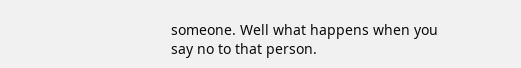someone. Well what happens when you say no to that person.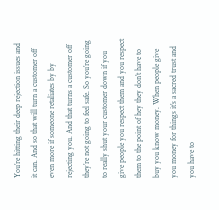You’re hitting their deep rejection issues and it can. And so that will turn a customer off even more if someone retaliates by by rejecting you. And that turns a customer off they’re not going to feel safe. So you’re going to really shut your customer down if you give people you respect them and you respect them to the point of hey they don’t have to buy you know money. When people give you money for things it’s a sacred trust and you have to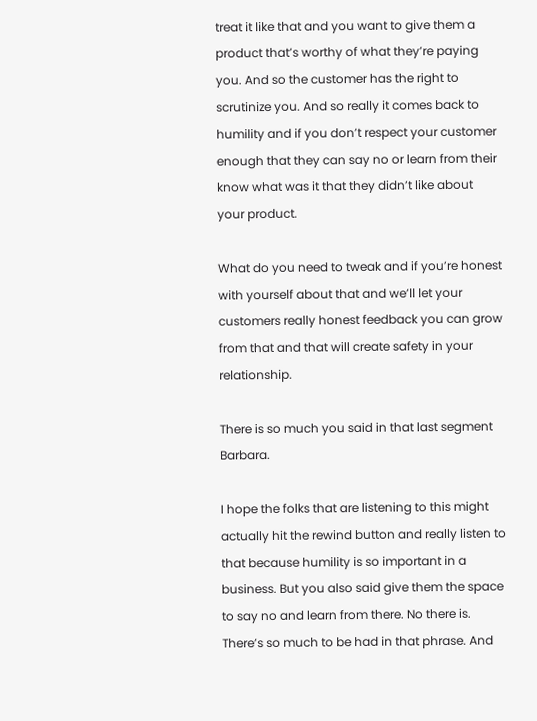treat it like that and you want to give them a product that’s worthy of what they’re paying you. And so the customer has the right to scrutinize you. And so really it comes back to humility and if you don’t respect your customer enough that they can say no or learn from their know what was it that they didn’t like about your product.

What do you need to tweak and if you’re honest with yourself about that and we’ll let your customers really honest feedback you can grow from that and that will create safety in your relationship.

There is so much you said in that last segment Barbara.

I hope the folks that are listening to this might actually hit the rewind button and really listen to that because humility is so important in a business. But you also said give them the space to say no and learn from there. No there is. There’s so much to be had in that phrase. And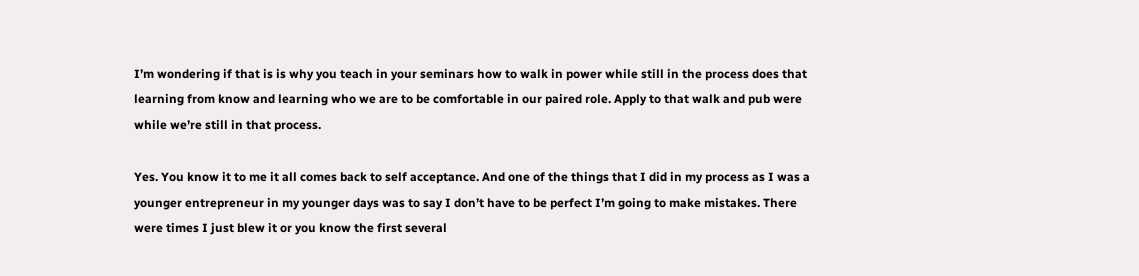I’m wondering if that is is why you teach in your seminars how to walk in power while still in the process does that learning from know and learning who we are to be comfortable in our paired role. Apply to that walk and pub were while we’re still in that process.

Yes. You know it to me it all comes back to self acceptance. And one of the things that I did in my process as I was a younger entrepreneur in my younger days was to say I don’t have to be perfect I’m going to make mistakes. There were times I just blew it or you know the first several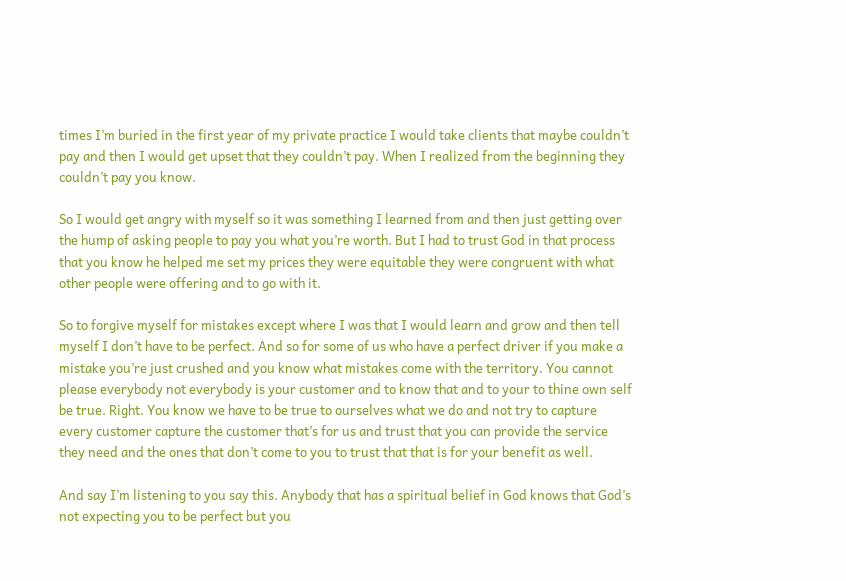times I’m buried in the first year of my private practice I would take clients that maybe couldn’t pay and then I would get upset that they couldn’t pay. When I realized from the beginning they couldn’t pay you know.

So I would get angry with myself so it was something I learned from and then just getting over the hump of asking people to pay you what you’re worth. But I had to trust God in that process that you know he helped me set my prices they were equitable they were congruent with what other people were offering and to go with it.

So to forgive myself for mistakes except where I was that I would learn and grow and then tell myself I don’t have to be perfect. And so for some of us who have a perfect driver if you make a mistake you’re just crushed and you know what mistakes come with the territory. You cannot please everybody not everybody is your customer and to know that and to your to thine own self be true. Right. You know we have to be true to ourselves what we do and not try to capture every customer capture the customer that’s for us and trust that you can provide the service they need and the ones that don’t come to you to trust that that is for your benefit as well.

And say I’m listening to you say this. Anybody that has a spiritual belief in God knows that God’s not expecting you to be perfect but you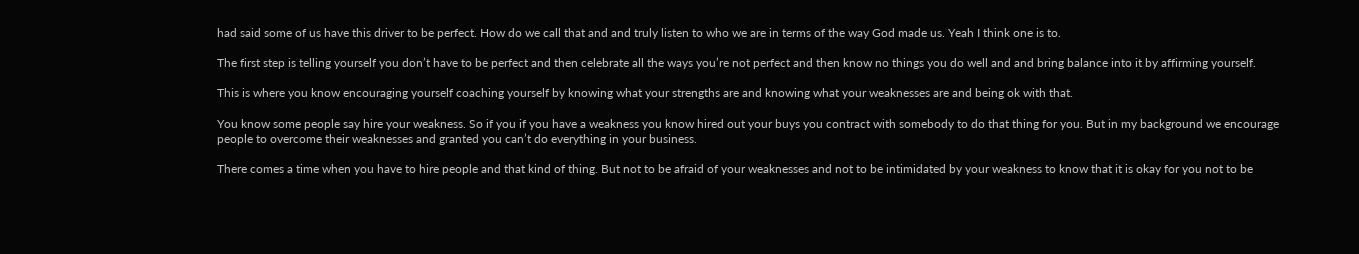had said some of us have this driver to be perfect. How do we call that and and truly listen to who we are in terms of the way God made us. Yeah I think one is to.

The first step is telling yourself you don’t have to be perfect and then celebrate all the ways you’re not perfect and then know no things you do well and and bring balance into it by affirming yourself.

This is where you know encouraging yourself coaching yourself by knowing what your strengths are and knowing what your weaknesses are and being ok with that.

You know some people say hire your weakness. So if you if you have a weakness you know hired out your buys you contract with somebody to do that thing for you. But in my background we encourage people to overcome their weaknesses and granted you can’t do everything in your business.

There comes a time when you have to hire people and that kind of thing. But not to be afraid of your weaknesses and not to be intimidated by your weakness to know that it is okay for you not to be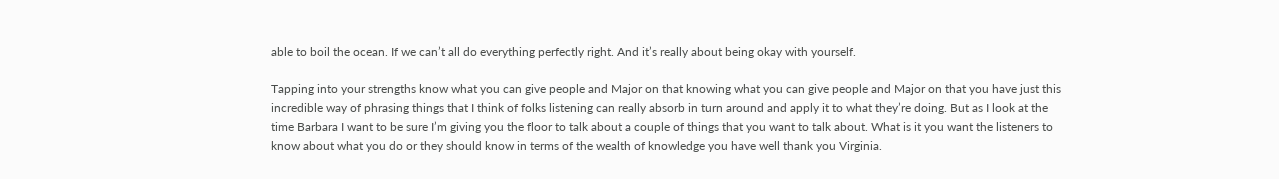able to boil the ocean. If we can’t all do everything perfectly right. And it’s really about being okay with yourself.

Tapping into your strengths know what you can give people and Major on that knowing what you can give people and Major on that you have just this incredible way of phrasing things that I think of folks listening can really absorb in turn around and apply it to what they’re doing. But as I look at the time Barbara I want to be sure I’m giving you the floor to talk about a couple of things that you want to talk about. What is it you want the listeners to know about what you do or they should know in terms of the wealth of knowledge you have well thank you Virginia.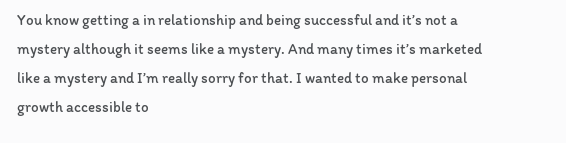You know getting a in relationship and being successful and it’s not a mystery although it seems like a mystery. And many times it’s marketed like a mystery and I’m really sorry for that. I wanted to make personal growth accessible to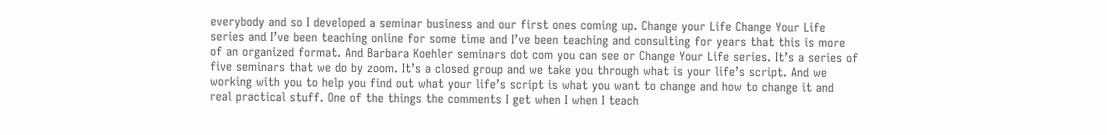everybody and so I developed a seminar business and our first ones coming up. Change your Life Change Your Life series and I’ve been teaching online for some time and I’ve been teaching and consulting for years that this is more of an organized format. And Barbara Koehler seminars dot com you can see or Change Your Life series. It’s a series of five seminars that we do by zoom. It’s a closed group and we take you through what is your life’s script. And we working with you to help you find out what your life’s script is what you want to change and how to change it and real practical stuff. One of the things the comments I get when I when I teach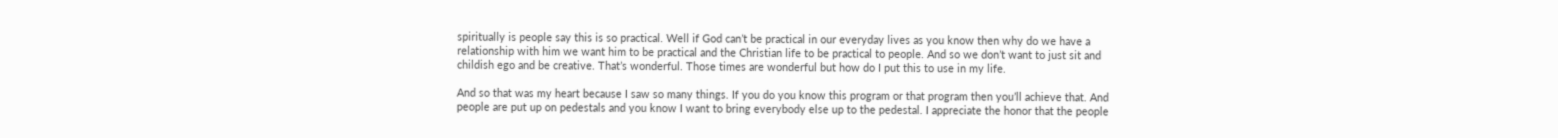spiritually is people say this is so practical. Well if God can’t be practical in our everyday lives as you know then why do we have a relationship with him we want him to be practical and the Christian life to be practical to people. And so we don’t want to just sit and childish ego and be creative. That’s wonderful. Those times are wonderful but how do I put this to use in my life.

And so that was my heart because I saw so many things. If you do you know this program or that program then you’ll achieve that. And people are put up on pedestals and you know I want to bring everybody else up to the pedestal. I appreciate the honor that the people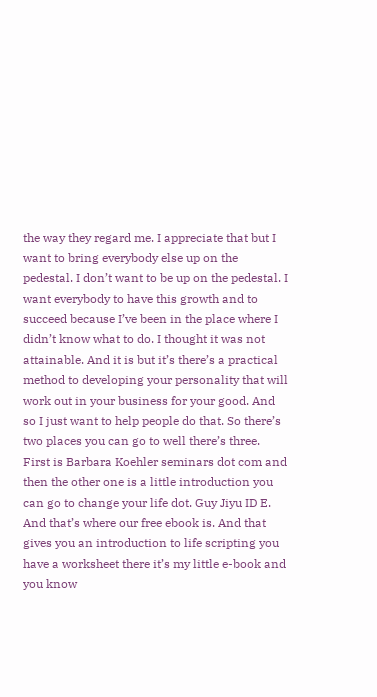the way they regard me. I appreciate that but I want to bring everybody else up on the pedestal. I don’t want to be up on the pedestal. I want everybody to have this growth and to succeed because I’ve been in the place where I didn’t know what to do. I thought it was not attainable. And it is but it’s there’s a practical method to developing your personality that will work out in your business for your good. And so I just want to help people do that. So there’s two places you can go to well there’s three. First is Barbara Koehler seminars dot com and then the other one is a little introduction you can go to change your life dot. Guy Jiyu ID E. And that’s where our free ebook is. And that gives you an introduction to life scripting you have a worksheet there it’s my little e-book and you know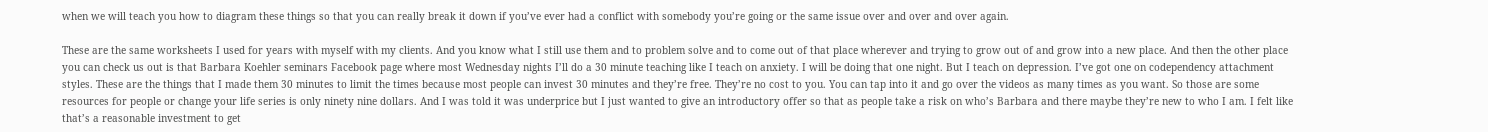when we will teach you how to diagram these things so that you can really break it down if you’ve ever had a conflict with somebody you’re going or the same issue over and over and over again.

These are the same worksheets I used for years with myself with my clients. And you know what I still use them and to problem solve and to come out of that place wherever and trying to grow out of and grow into a new place. And then the other place you can check us out is that Barbara Koehler seminars Facebook page where most Wednesday nights I’ll do a 30 minute teaching like I teach on anxiety. I will be doing that one night. But I teach on depression. I’ve got one on codependency attachment styles. These are the things that I made them 30 minutes to limit the times because most people can invest 30 minutes and they’re free. They’re no cost to you. You can tap into it and go over the videos as many times as you want. So those are some resources for people or change your life series is only ninety nine dollars. And I was told it was underprice but I just wanted to give an introductory offer so that as people take a risk on who’s Barbara and there maybe they’re new to who I am. I felt like that’s a reasonable investment to get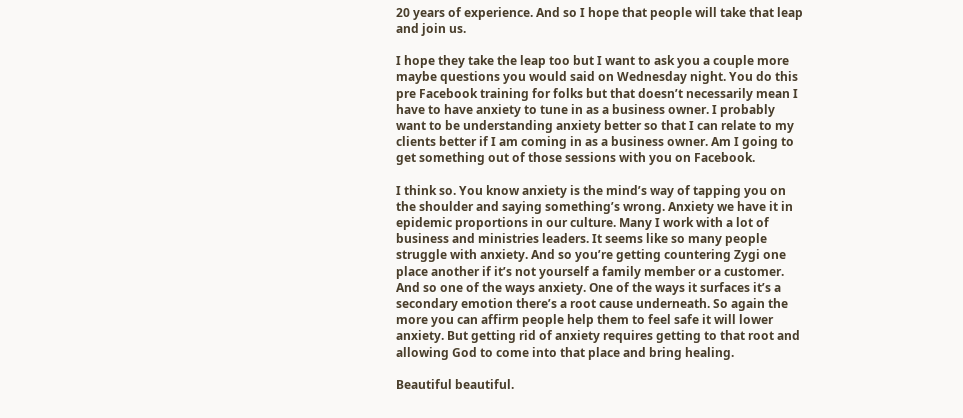20 years of experience. And so I hope that people will take that leap and join us.

I hope they take the leap too but I want to ask you a couple more maybe questions you would said on Wednesday night. You do this pre Facebook training for folks but that doesn’t necessarily mean I have to have anxiety to tune in as a business owner. I probably want to be understanding anxiety better so that I can relate to my clients better if I am coming in as a business owner. Am I going to get something out of those sessions with you on Facebook.

I think so. You know anxiety is the mind’s way of tapping you on the shoulder and saying something’s wrong. Anxiety we have it in epidemic proportions in our culture. Many I work with a lot of business and ministries leaders. It seems like so many people struggle with anxiety. And so you’re getting countering Zygi one place another if it’s not yourself a family member or a customer. And so one of the ways anxiety. One of the ways it surfaces it’s a secondary emotion there’s a root cause underneath. So again the more you can affirm people help them to feel safe it will lower anxiety. But getting rid of anxiety requires getting to that root and allowing God to come into that place and bring healing.

Beautiful beautiful.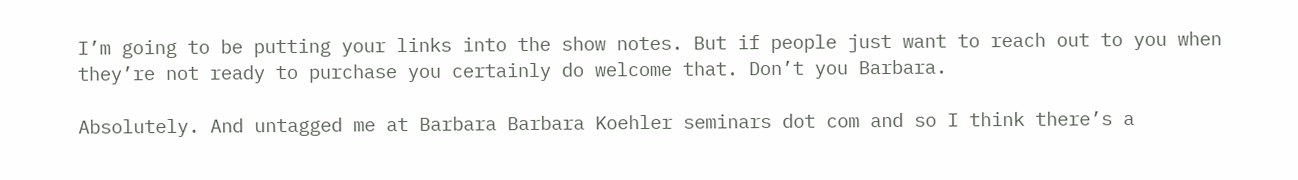I’m going to be putting your links into the show notes. But if people just want to reach out to you when they’re not ready to purchase you certainly do welcome that. Don’t you Barbara.

Absolutely. And untagged me at Barbara Barbara Koehler seminars dot com and so I think there’s a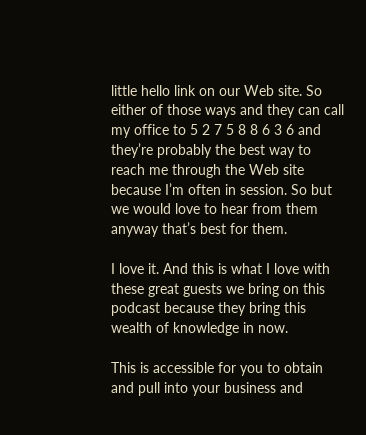little hello link on our Web site. So either of those ways and they can call my office to 5 2 7 5 8 8 6 3 6 and they’re probably the best way to reach me through the Web site because I’m often in session. So but we would love to hear from them anyway that’s best for them.

I love it. And this is what I love with these great guests we bring on this podcast because they bring this wealth of knowledge in now.

This is accessible for you to obtain and pull into your business and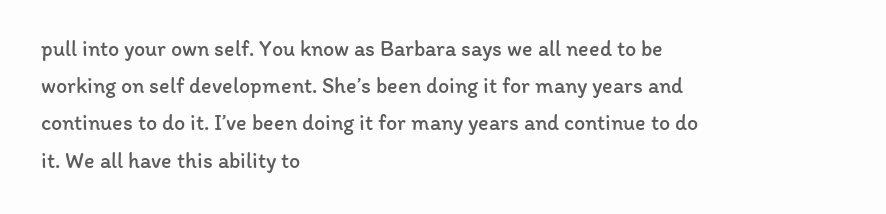pull into your own self. You know as Barbara says we all need to be working on self development. She’s been doing it for many years and continues to do it. I’ve been doing it for many years and continue to do it. We all have this ability to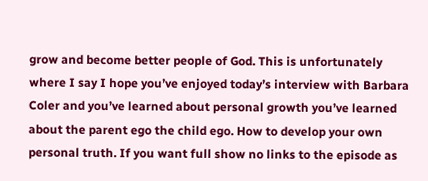grow and become better people of God. This is unfortunately where I say I hope you’ve enjoyed today’s interview with Barbara Coler and you’ve learned about personal growth you’ve learned about the parent ego the child ego. How to develop your own personal truth. If you want full show no links to the episode as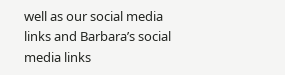well as our social media links and Barbara’s social media links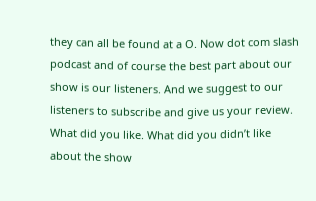they can all be found at a O. Now dot com slash podcast and of course the best part about our show is our listeners. And we suggest to our listeners to subscribe and give us your review. What did you like. What did you didn’t like about the show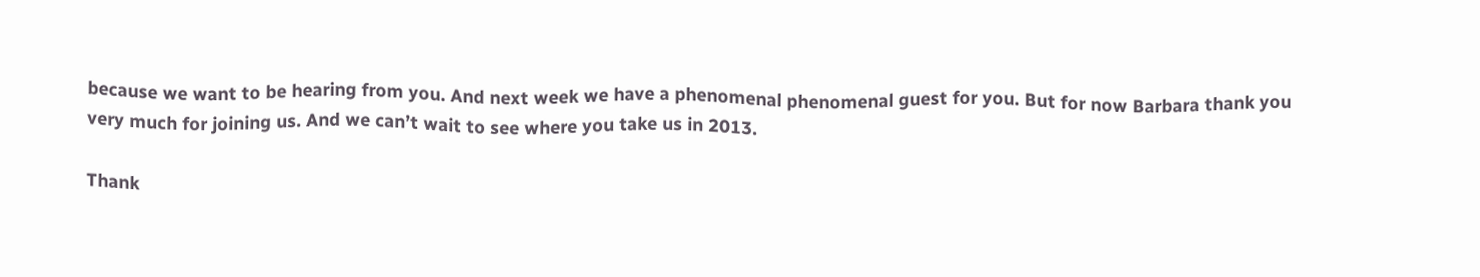because we want to be hearing from you. And next week we have a phenomenal phenomenal guest for you. But for now Barbara thank you very much for joining us. And we can’t wait to see where you take us in 2013.

Thank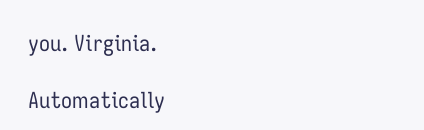you. Virginia.

Automatically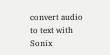convert audio to text with Sonix